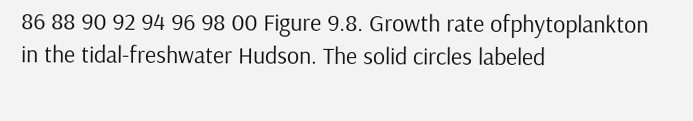86 88 90 92 94 96 98 00 Figure 9.8. Growth rate ofphytoplankton in the tidal-freshwater Hudson. The solid circles labeled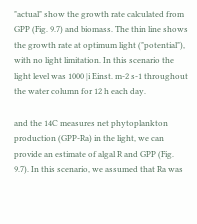"actual" show the growth rate calculated from GPP (Fig. 9.7) and biomass. The thin line shows the growth rate at optimum light ("potential"), with no light limitation. In this scenario the light level was 1000 |i Einst. m-2 s-1 throughout the water column for 12 h each day.

and the 14C measures net phytoplankton production (GPP-Ra) in the light, we can provide an estimate of algal R and GPP (Fig. 9.7). In this scenario, we assumed that Ra was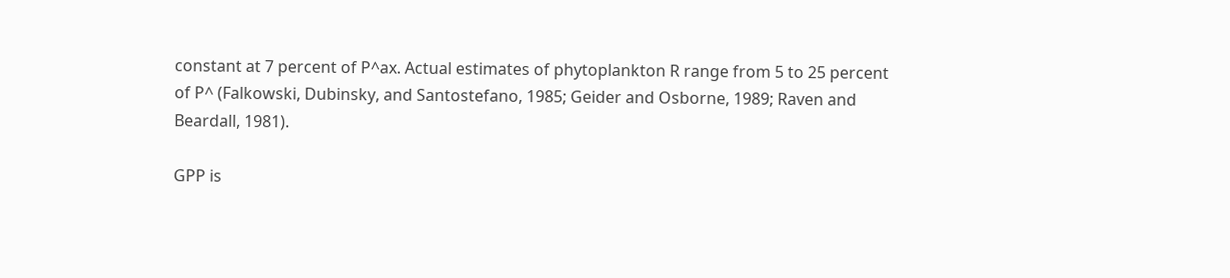constant at 7 percent of P^ax. Actual estimates of phytoplankton R range from 5 to 25 percent of P^ (Falkowski, Dubinsky, and Santostefano, 1985; Geider and Osborne, 1989; Raven and Beardall, 1981).

GPP is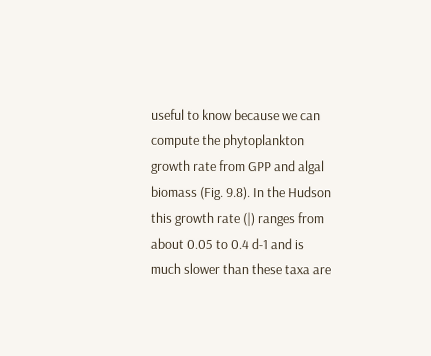useful to know because we can compute the phytoplankton growth rate from GPP and algal biomass (Fig. 9.8). In the Hudson this growth rate (|) ranges from about 0.05 to 0.4 d-1 and is much slower than these taxa are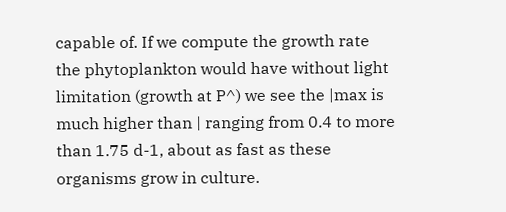capable of. If we compute the growth rate the phytoplankton would have without light limitation (growth at P^) we see the |max is much higher than | ranging from 0.4 to more than 1.75 d-1, about as fast as these organisms grow in culture.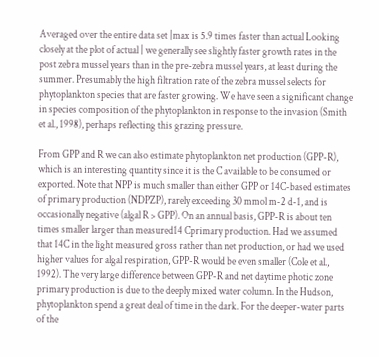Averaged over the entire data set |max is 5.9 times faster than actual Looking closely at the plot of actual | we generally see slightly faster growth rates in the post zebra mussel years than in the pre-zebra mussel years, at least during the summer. Presumably the high filtration rate of the zebra mussel selects for phytoplankton species that are faster growing. We have seen a significant change in species composition of the phytoplankton in response to the invasion (Smith et al., 1998), perhaps reflecting this grazing pressure.

From GPP and R we can also estimate phytoplankton net production (GPP-R), which is an interesting quantity since it is the C available to be consumed or exported. Note that NPP is much smaller than either GPP or 14C-based estimates of primary production (NDPZP), rarely exceeding 30 mmol m-2 d-1, and is occasionally negative (algal R > GPP). On an annual basis, GPP-R is about ten times smaller larger than measured14 Cprimary production. Had we assumed that 14C in the light measured gross rather than net production, or had we used higher values for algal respiration, GPP-R would be even smaller (Cole et al., 1992). The very large difference between GPP-R and net daytime photic zone primary production is due to the deeply mixed water column. In the Hudson, phytoplankton spend a great deal of time in the dark. For the deeper-water parts of the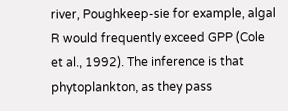river, Poughkeep-sie for example, algal R would frequently exceed GPP (Cole et al., 1992). The inference is that phytoplankton, as they pass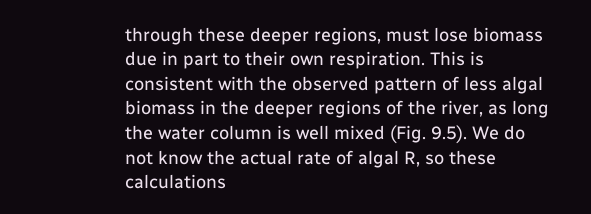through these deeper regions, must lose biomass due in part to their own respiration. This is consistent with the observed pattern of less algal biomass in the deeper regions of the river, as long the water column is well mixed (Fig. 9.5). We do not know the actual rate of algal R, so these calculations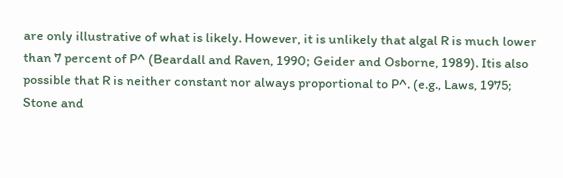are only illustrative of what is likely. However, it is unlikely that algal R is much lower than 7 percent of P^ (Beardall and Raven, 1990; Geider and Osborne, 1989). Itis also possible that R is neither constant nor always proportional to P^. (e.g., Laws, 1975; Stone and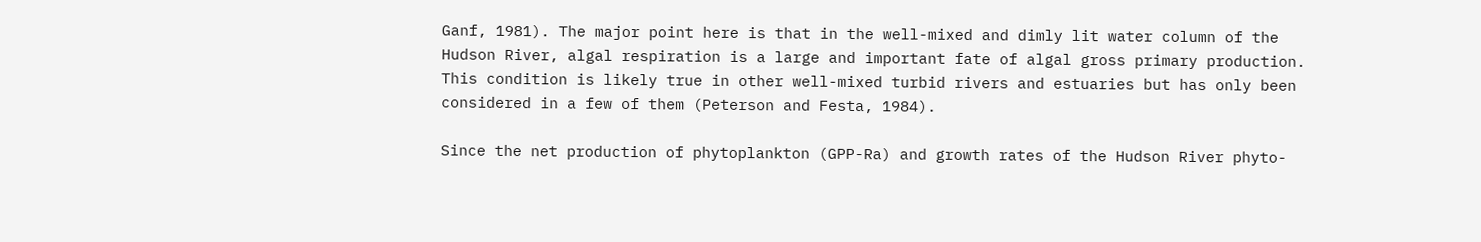Ganf, 1981). The major point here is that in the well-mixed and dimly lit water column of the Hudson River, algal respiration is a large and important fate of algal gross primary production. This condition is likely true in other well-mixed turbid rivers and estuaries but has only been considered in a few of them (Peterson and Festa, 1984).

Since the net production of phytoplankton (GPP-Ra) and growth rates of the Hudson River phyto-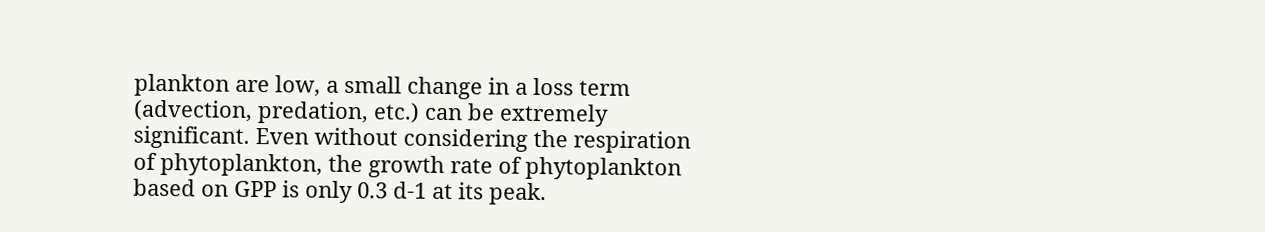plankton are low, a small change in a loss term (advection, predation, etc.) can be extremely significant. Even without considering the respiration of phytoplankton, the growth rate of phytoplankton based on GPP is only 0.3 d-1 at its peak.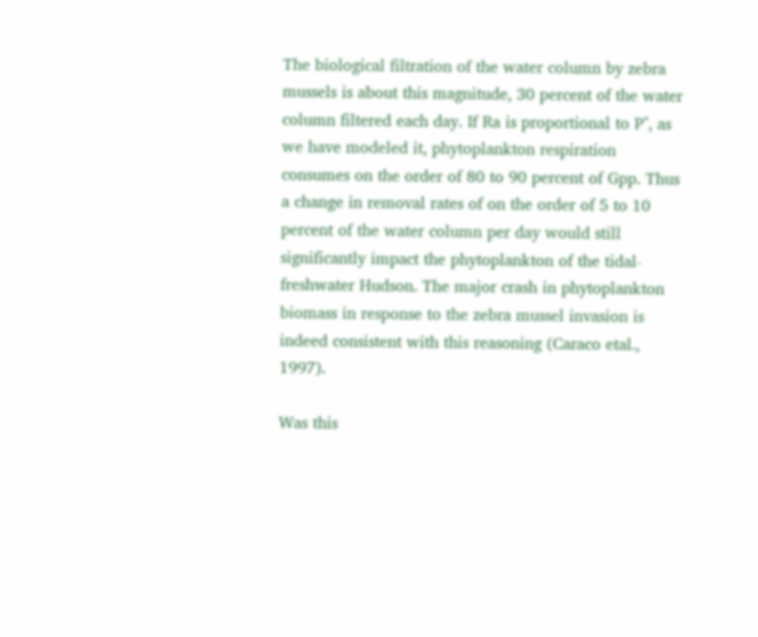The biological filtration of the water column by zebra mussels is about this magnitude, 30 percent of the water column filtered each day. If Ra is proportional to P^, as we have modeled it, phytoplankton respiration consumes on the order of 80 to 90 percent of Gpp. Thus a change in removal rates of on the order of 5 to 10 percent of the water column per day would still significantly impact the phytoplankton of the tidal-freshwater Hudson. The major crash in phytoplankton biomass in response to the zebra mussel invasion is indeed consistent with this reasoning (Caraco etal., 1997).

Was this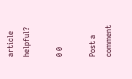article helpful?

0 0

Post a comment